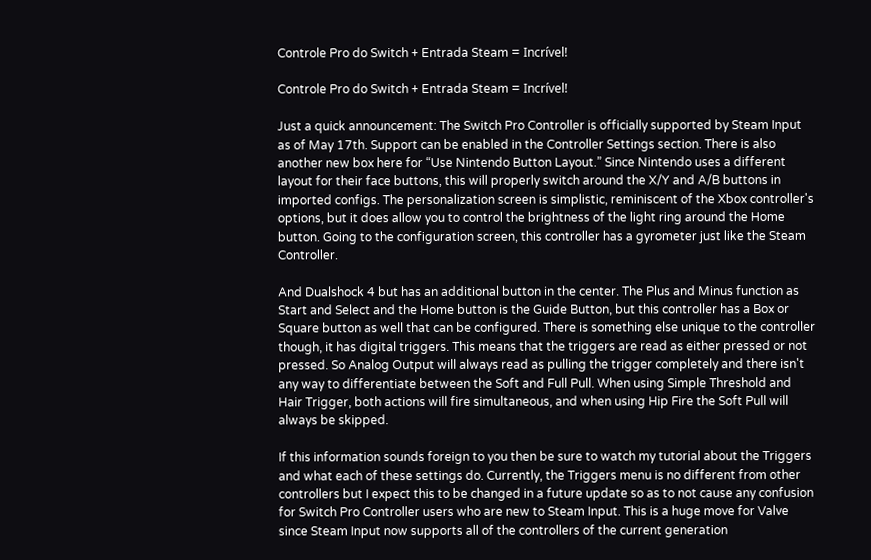Controle Pro do Switch + Entrada Steam = Incrível!

Controle Pro do Switch + Entrada Steam = Incrível!

Just a quick announcement: The Switch Pro Controller is officially supported by Steam Input as of May 17th. Support can be enabled in the Controller Settings section. There is also another new box here for “Use Nintendo Button Layout.” Since Nintendo uses a different layout for their face buttons, this will properly switch around the X/Y and A/B buttons in imported configs. The personalization screen is simplistic, reminiscent of the Xbox controller's options, but it does allow you to control the brightness of the light ring around the Home button. Going to the configuration screen, this controller has a gyrometer just like the Steam Controller.

And Dualshock 4 but has an additional button in the center. The Plus and Minus function as Start and Select and the Home button is the Guide Button, but this controller has a Box or Square button as well that can be configured. There is something else unique to the controller though, it has digital triggers. This means that the triggers are read as either pressed or not pressed. So Analog Output will always read as pulling the trigger completely and there isn't any way to differentiate between the Soft and Full Pull. When using Simple Threshold and Hair Trigger, both actions will fire simultaneous, and when using Hip Fire the Soft Pull will always be skipped.

If this information sounds foreign to you then be sure to watch my tutorial about the Triggers and what each of these settings do. Currently, the Triggers menu is no different from other controllers but I expect this to be changed in a future update so as to not cause any confusion for Switch Pro Controller users who are new to Steam Input. This is a huge move for Valve since Steam Input now supports all of the controllers of the current generation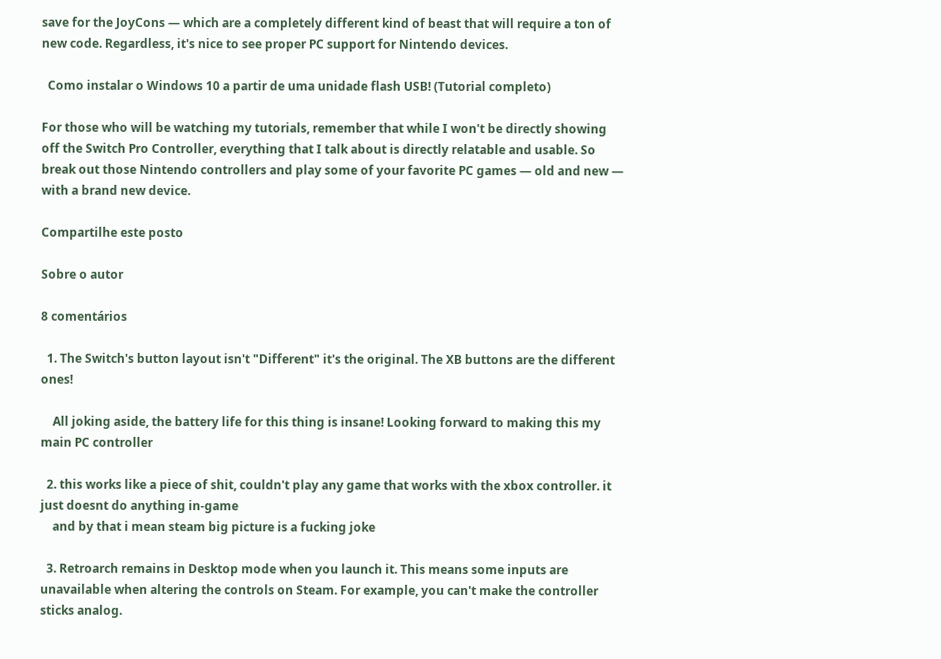save for the JoyCons — which are a completely different kind of beast that will require a ton of new code. Regardless, it's nice to see proper PC support for Nintendo devices.

  Como instalar o Windows 10 a partir de uma unidade flash USB! (Tutorial completo)

For those who will be watching my tutorials, remember that while I won't be directly showing off the Switch Pro Controller, everything that I talk about is directly relatable and usable. So break out those Nintendo controllers and play some of your favorite PC games — old and new — with a brand new device.

Compartilhe este posto

Sobre o autor

8 comentários

  1. The Switch's button layout isn't "Different" it's the original. The XB buttons are the different ones!

    All joking aside, the battery life for this thing is insane! Looking forward to making this my main PC controller

  2. this works like a piece of shit, couldn't play any game that works with the xbox controller. it just doesnt do anything in-game
    and by that i mean steam big picture is a fucking joke

  3. Retroarch remains in Desktop mode when you launch it. This means some inputs are unavailable when altering the controls on Steam. For example, you can't make the controller sticks analog.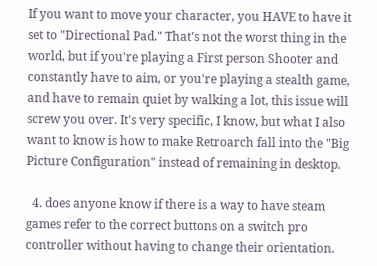If you want to move your character, you HAVE to have it set to "Directional Pad." That's not the worst thing in the world, but if you're playing a First person Shooter and constantly have to aim, or you're playing a stealth game, and have to remain quiet by walking a lot, this issue will screw you over. It's very specific, I know, but what I also want to know is how to make Retroarch fall into the "Big Picture Configuration" instead of remaining in desktop.

  4. does anyone know if there is a way to have steam games refer to the correct buttons on a switch pro controller without having to change their orientation.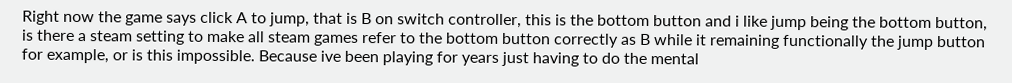Right now the game says click A to jump, that is B on switch controller, this is the bottom button and i like jump being the bottom button, is there a steam setting to make all steam games refer to the bottom button correctly as B while it remaining functionally the jump button for example, or is this impossible. Because ive been playing for years just having to do the mental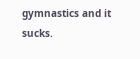gymnastics and it sucks.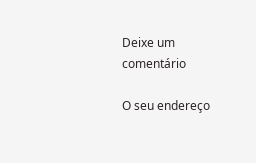Deixe um comentário

O seu endereço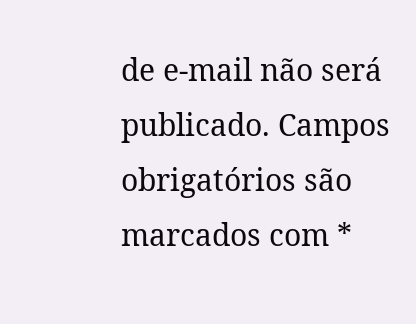de e-mail não será publicado. Campos obrigatórios são marcados com *